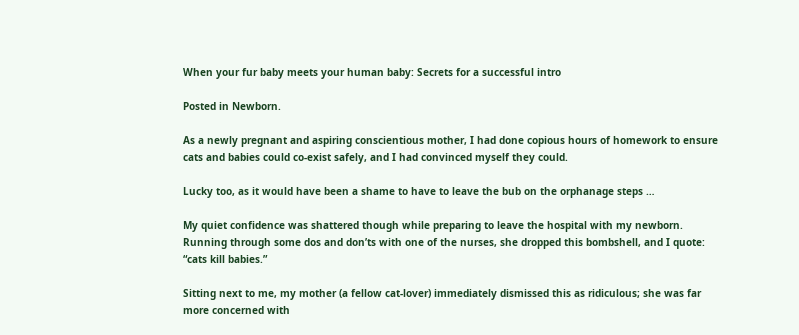When your fur baby meets your human baby: Secrets for a successful intro

Posted in Newborn.

As a newly pregnant and aspiring conscientious mother, I had done copious hours of homework to ensure cats and babies could co-exist safely, and I had convinced myself they could.

Lucky too, as it would have been a shame to have to leave the bub on the orphanage steps …

My quiet confidence was shattered though while preparing to leave the hospital with my newborn. Running through some dos and don’ts with one of the nurses, she dropped this bombshell, and I quote: “cats kill babies.”

Sitting next to me, my mother (a fellow cat-lover) immediately dismissed this as ridiculous; she was far more concerned with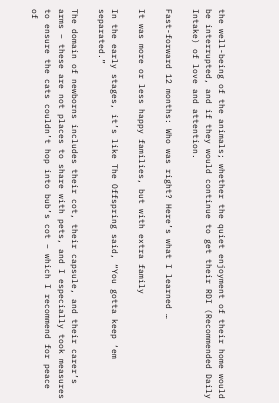the well-being of the animals; whether the quiet enjoyment of their home would be interrupted, and if they would continue to get their RDI (Recommended Daily Intake) of love and attention.

Fast-forward 12 months: Who was right? Here’s what I learned …

It was more or less happy families, but with extra family

In the early stages, it’s like The Offspring said, “You gotta keep ‘em separated.”

The domain of newborns includes their cot, their capsule, and their carer’s arms – these are not places to share with pets, and I especially took measures to ensure the cats couldn’t hop into bub’s cot – which I recommend for peace of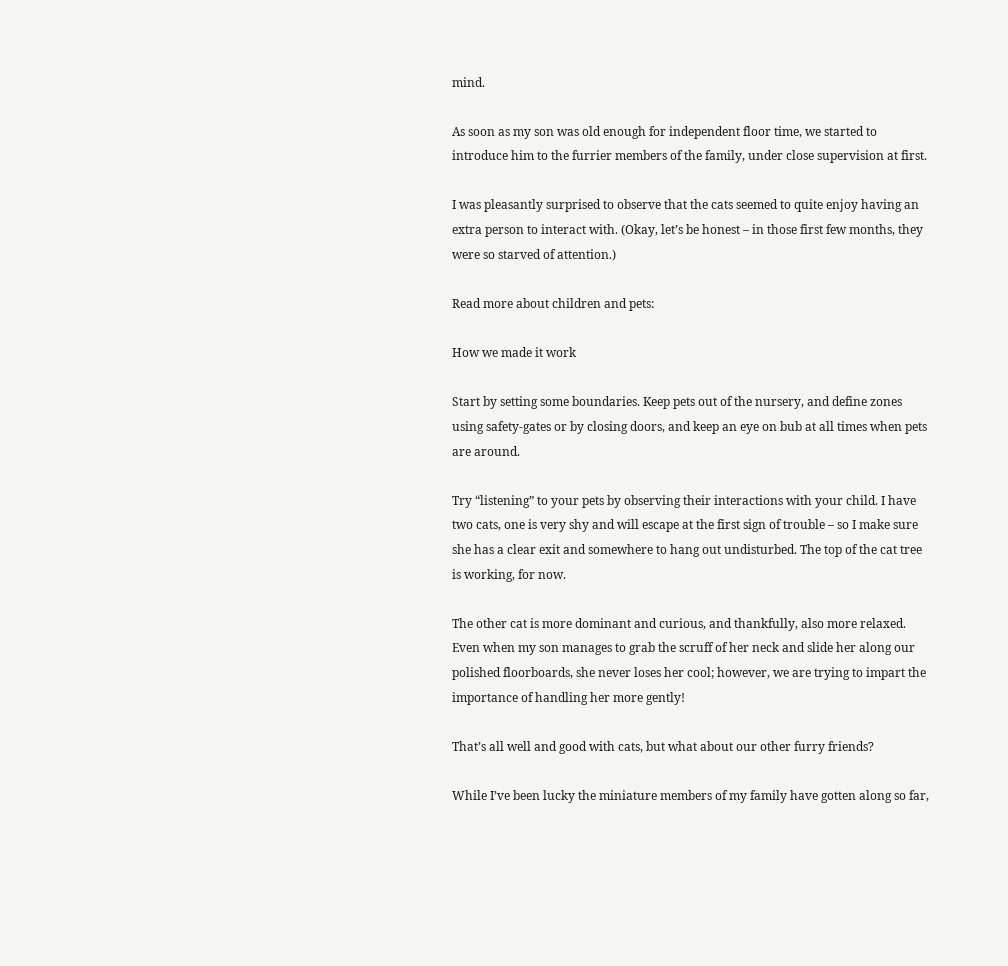mind.

As soon as my son was old enough for independent floor time, we started to introduce him to the furrier members of the family, under close supervision at first.

I was pleasantly surprised to observe that the cats seemed to quite enjoy having an extra person to interact with. (Okay, let’s be honest – in those first few months, they were so starved of attention.)

Read more about children and pets:

How we made it work

Start by setting some boundaries. Keep pets out of the nursery, and define zones using safety-gates or by closing doors, and keep an eye on bub at all times when pets are around.

Try “listening” to your pets by observing their interactions with your child. I have two cats, one is very shy and will escape at the first sign of trouble – so I make sure she has a clear exit and somewhere to hang out undisturbed. The top of the cat tree is working, for now.

The other cat is more dominant and curious, and thankfully, also more relaxed. Even when my son manages to grab the scruff of her neck and slide her along our polished floorboards, she never loses her cool; however, we are trying to impart the importance of handling her more gently!

That’s all well and good with cats, but what about our other furry friends?

While I’ve been lucky the miniature members of my family have gotten along so far,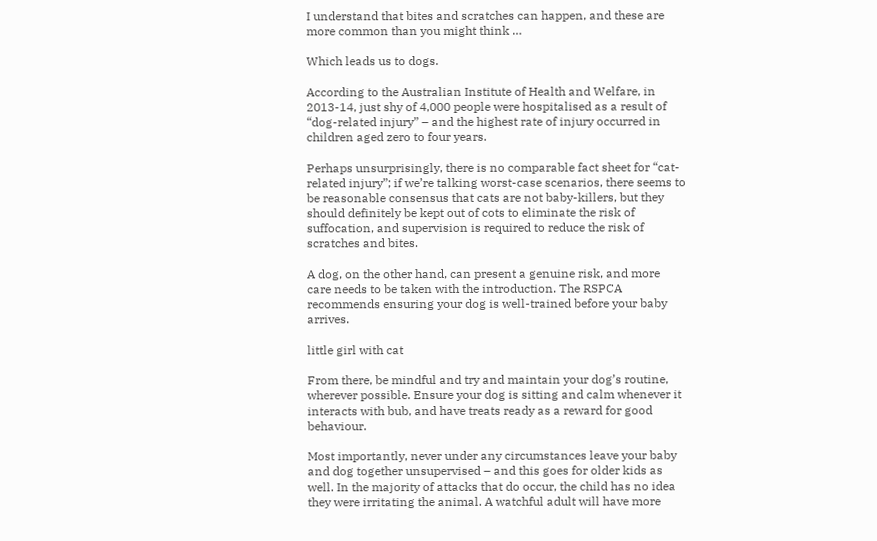I understand that bites and scratches can happen, and these are more common than you might think …

Which leads us to dogs.

According to the Australian Institute of Health and Welfare, in 2013-14, just shy of 4,000 people were hospitalised as a result of “dog-related injury” – and the highest rate of injury occurred in children aged zero to four years.

Perhaps unsurprisingly, there is no comparable fact sheet for “cat-related injury”; if we’re talking worst-case scenarios, there seems to be reasonable consensus that cats are not baby-killers, but they should definitely be kept out of cots to eliminate the risk of suffocation, and supervision is required to reduce the risk of scratches and bites.

A dog, on the other hand, can present a genuine risk, and more care needs to be taken with the introduction. The RSPCA recommends ensuring your dog is well-trained before your baby arrives.

little girl with cat

From there, be mindful and try and maintain your dog’s routine, wherever possible. Ensure your dog is sitting and calm whenever it interacts with bub, and have treats ready as a reward for good behaviour.

Most importantly, never under any circumstances leave your baby and dog together unsupervised – and this goes for older kids as well. In the majority of attacks that do occur, the child has no idea they were irritating the animal. A watchful adult will have more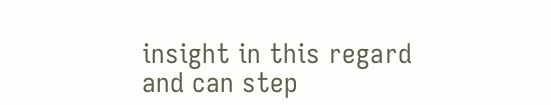insight in this regard and can step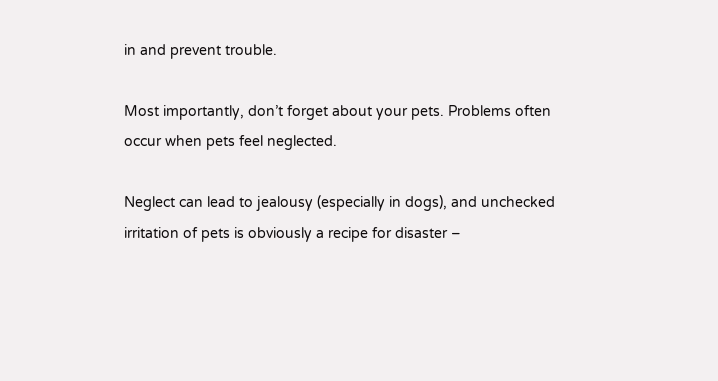in and prevent trouble.

Most importantly, don’t forget about your pets. Problems often occur when pets feel neglected.

Neglect can lead to jealousy (especially in dogs), and unchecked irritation of pets is obviously a recipe for disaster –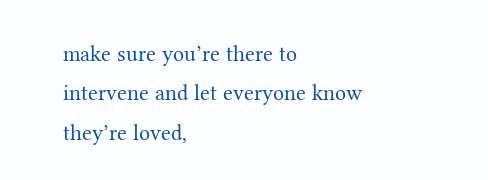make sure you’re there to intervene and let everyone know they’re loved,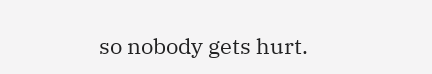so nobody gets hurt.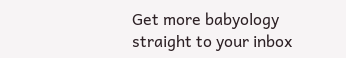Get more babyology straight to your inbox